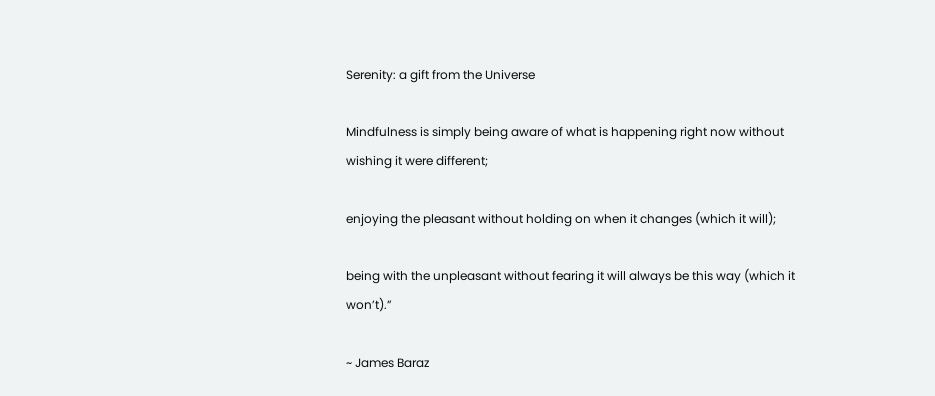Serenity: a gift from the Universe

Mindfulness is simply being aware of what is happening right now without wishing it were different;

enjoying the pleasant without holding on when it changes (which it will);

being with the unpleasant without fearing it will always be this way (which it won’t).”

~ James Baraz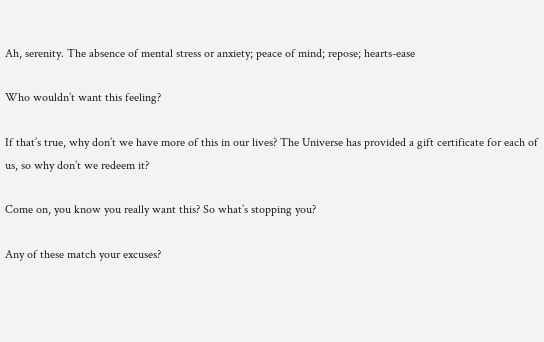Ah, serenity. The absence of mental stress or anxiety; peace of mind; repose; hearts-ease

Who wouldn’t want this feeling?

If that’s true, why don’t we have more of this in our lives? The Universe has provided a gift certificate for each of us, so why don’t we redeem it?

Come on, you know you really want this? So what’s stopping you?

Any of these match your excuses?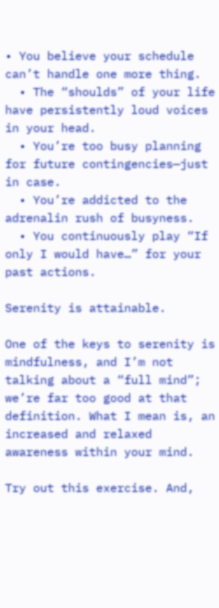• You believe your schedule can’t handle one more thing.
  • The “shoulds” of your life have persistently loud voices in your head.
  • You’re too busy planning for future contingencies—just in case.
  • You’re addicted to the adrenalin rush of busyness.
  • You continuously play “If only I would have…” for your past actions.

Serenity is attainable.

One of the keys to serenity is mindfulness, and I’m not talking about a “full mind”; we’re far too good at that definition. What I mean is, an increased and relaxed awareness within your mind.

Try out this exercise. And,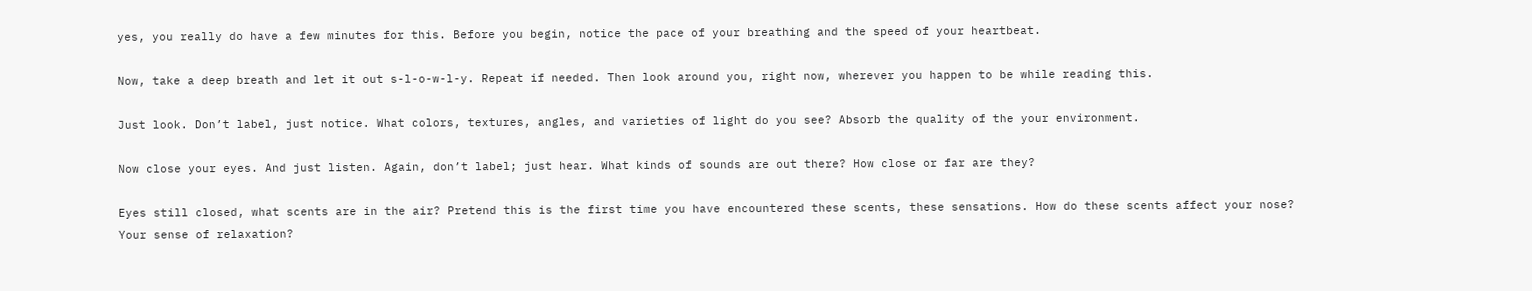yes, you really do have a few minutes for this. Before you begin, notice the pace of your breathing and the speed of your heartbeat.

Now, take a deep breath and let it out s-l-o-w-l-y. Repeat if needed. Then look around you, right now, wherever you happen to be while reading this.

Just look. Don’t label, just notice. What colors, textures, angles, and varieties of light do you see? Absorb the quality of the your environment.

Now close your eyes. And just listen. Again, don’t label; just hear. What kinds of sounds are out there? How close or far are they?

Eyes still closed, what scents are in the air? Pretend this is the first time you have encountered these scents, these sensations. How do these scents affect your nose? Your sense of relaxation?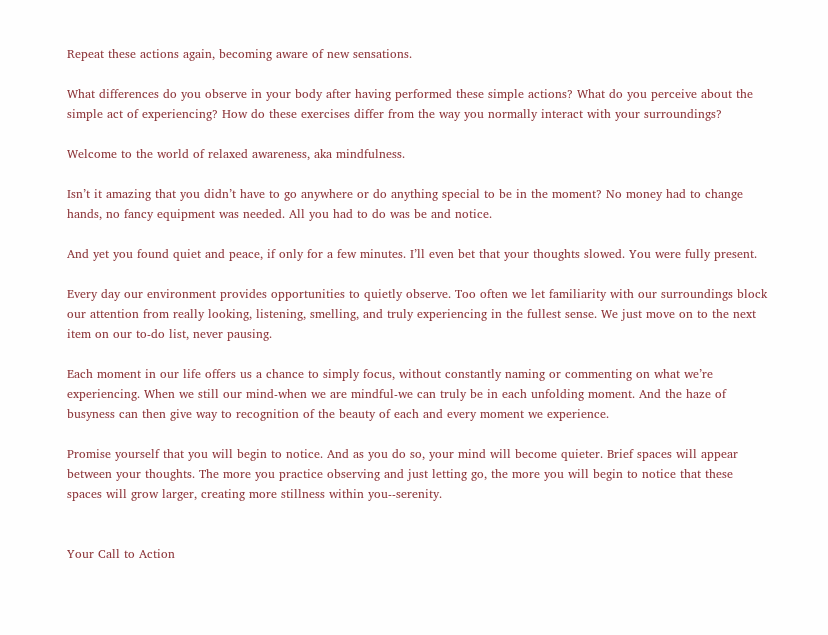Repeat these actions again, becoming aware of new sensations.

What differences do you observe in your body after having performed these simple actions? What do you perceive about the simple act of experiencing? How do these exercises differ from the way you normally interact with your surroundings?

Welcome to the world of relaxed awareness, aka mindfulness.

Isn’t it amazing that you didn’t have to go anywhere or do anything special to be in the moment? No money had to change hands, no fancy equipment was needed. All you had to do was be and notice.

And yet you found quiet and peace, if only for a few minutes. I’ll even bet that your thoughts slowed. You were fully present.

Every day our environment provides opportunities to quietly observe. Too often we let familiarity with our surroundings block our attention from really looking, listening, smelling, and truly experiencing in the fullest sense. We just move on to the next item on our to-do list, never pausing.

Each moment in our life offers us a chance to simply focus, without constantly naming or commenting on what we’re experiencing. When we still our mind‑when we are mindful‑we can truly be in each unfolding moment. And the haze of busyness can then give way to recognition of the beauty of each and every moment we experience.

Promise yourself that you will begin to notice. And as you do so, your mind will become quieter. Brief spaces will appear between your thoughts. The more you practice observing and just letting go, the more you will begin to notice that these spaces will grow larger, creating more stillness within you‑-serenity.


Your Call to Action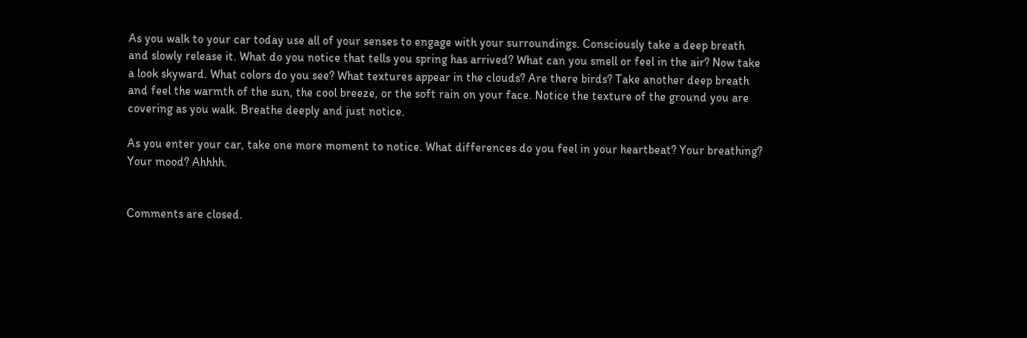As you walk to your car today use all of your senses to engage with your surroundings. Consciously take a deep breath and slowly release it. What do you notice that tells you spring has arrived? What can you smell or feel in the air? Now take a look skyward. What colors do you see? What textures appear in the clouds? Are there birds? Take another deep breath and feel the warmth of the sun, the cool breeze, or the soft rain on your face. Notice the texture of the ground you are covering as you walk. Breathe deeply and just notice.

As you enter your car, take one more moment to notice. What differences do you feel in your heartbeat? Your breathing? Your mood? Ahhhh.


Comments are closed.